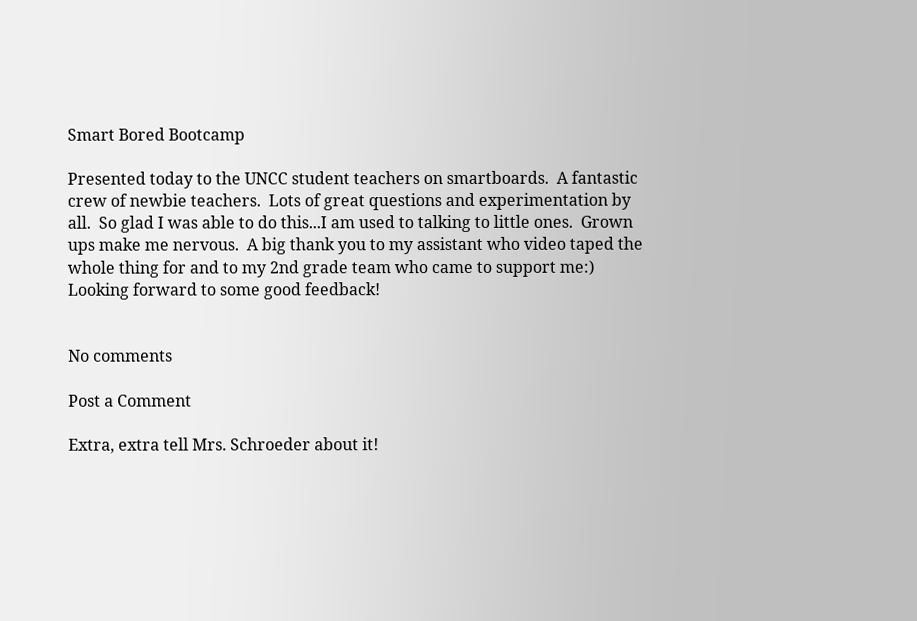Smart Bored Bootcamp

Presented today to the UNCC student teachers on smartboards.  A fantastic crew of newbie teachers.  Lots of great questions and experimentation by all.  So glad I was able to do this...I am used to talking to little ones.  Grown ups make me nervous.  A big thank you to my assistant who video taped the whole thing for and to my 2nd grade team who came to support me:)  Looking forward to some good feedback!


No comments

Post a Comment

Extra, extra tell Mrs. Schroeder about it!